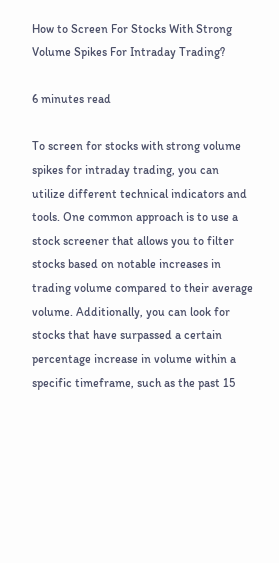How to Screen For Stocks With Strong Volume Spikes For Intraday Trading?

6 minutes read

To screen for stocks with strong volume spikes for intraday trading, you can utilize different technical indicators and tools. One common approach is to use a stock screener that allows you to filter stocks based on notable increases in trading volume compared to their average volume. Additionally, you can look for stocks that have surpassed a certain percentage increase in volume within a specific timeframe, such as the past 15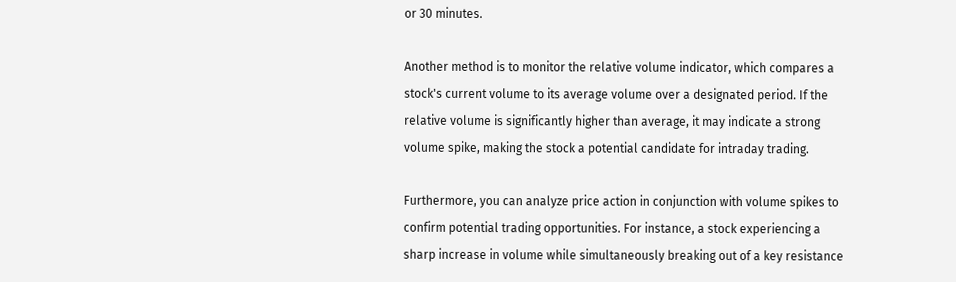or 30 minutes.

Another method is to monitor the relative volume indicator, which compares a stock's current volume to its average volume over a designated period. If the relative volume is significantly higher than average, it may indicate a strong volume spike, making the stock a potential candidate for intraday trading.

Furthermore, you can analyze price action in conjunction with volume spikes to confirm potential trading opportunities. For instance, a stock experiencing a sharp increase in volume while simultaneously breaking out of a key resistance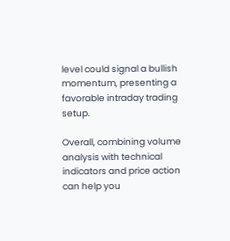level could signal a bullish momentum, presenting a favorable intraday trading setup.

Overall, combining volume analysis with technical indicators and price action can help you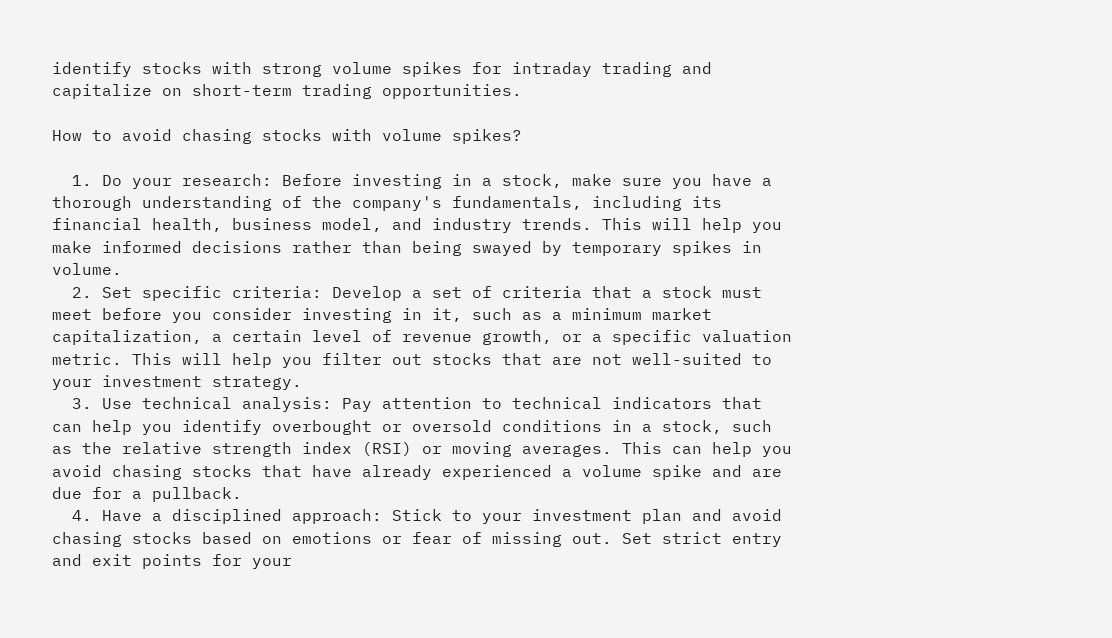identify stocks with strong volume spikes for intraday trading and capitalize on short-term trading opportunities.

How to avoid chasing stocks with volume spikes?

  1. Do your research: Before investing in a stock, make sure you have a thorough understanding of the company's fundamentals, including its financial health, business model, and industry trends. This will help you make informed decisions rather than being swayed by temporary spikes in volume.
  2. Set specific criteria: Develop a set of criteria that a stock must meet before you consider investing in it, such as a minimum market capitalization, a certain level of revenue growth, or a specific valuation metric. This will help you filter out stocks that are not well-suited to your investment strategy.
  3. Use technical analysis: Pay attention to technical indicators that can help you identify overbought or oversold conditions in a stock, such as the relative strength index (RSI) or moving averages. This can help you avoid chasing stocks that have already experienced a volume spike and are due for a pullback.
  4. Have a disciplined approach: Stick to your investment plan and avoid chasing stocks based on emotions or fear of missing out. Set strict entry and exit points for your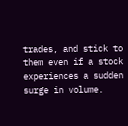trades, and stick to them even if a stock experiences a sudden surge in volume.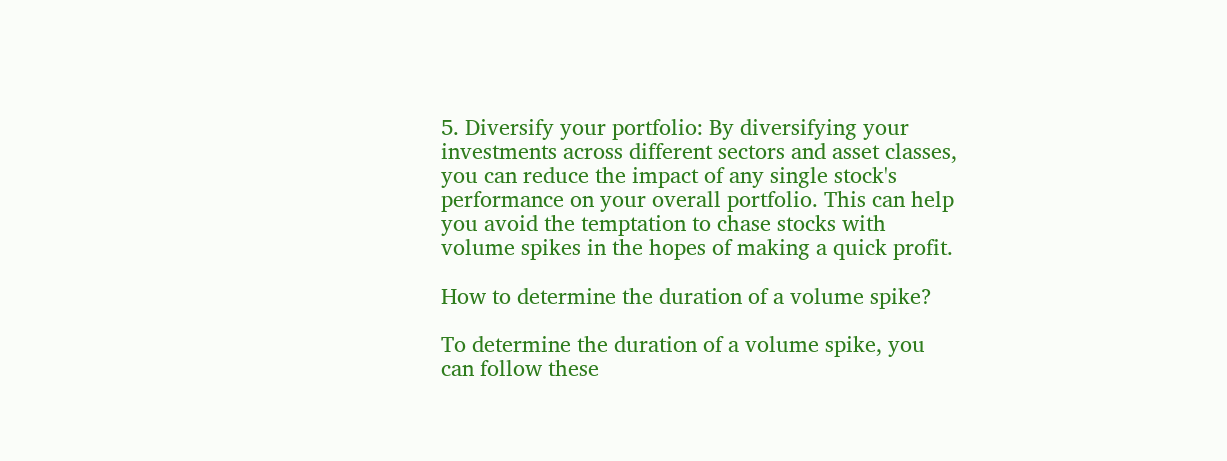5. Diversify your portfolio: By diversifying your investments across different sectors and asset classes, you can reduce the impact of any single stock's performance on your overall portfolio. This can help you avoid the temptation to chase stocks with volume spikes in the hopes of making a quick profit.

How to determine the duration of a volume spike?

To determine the duration of a volume spike, you can follow these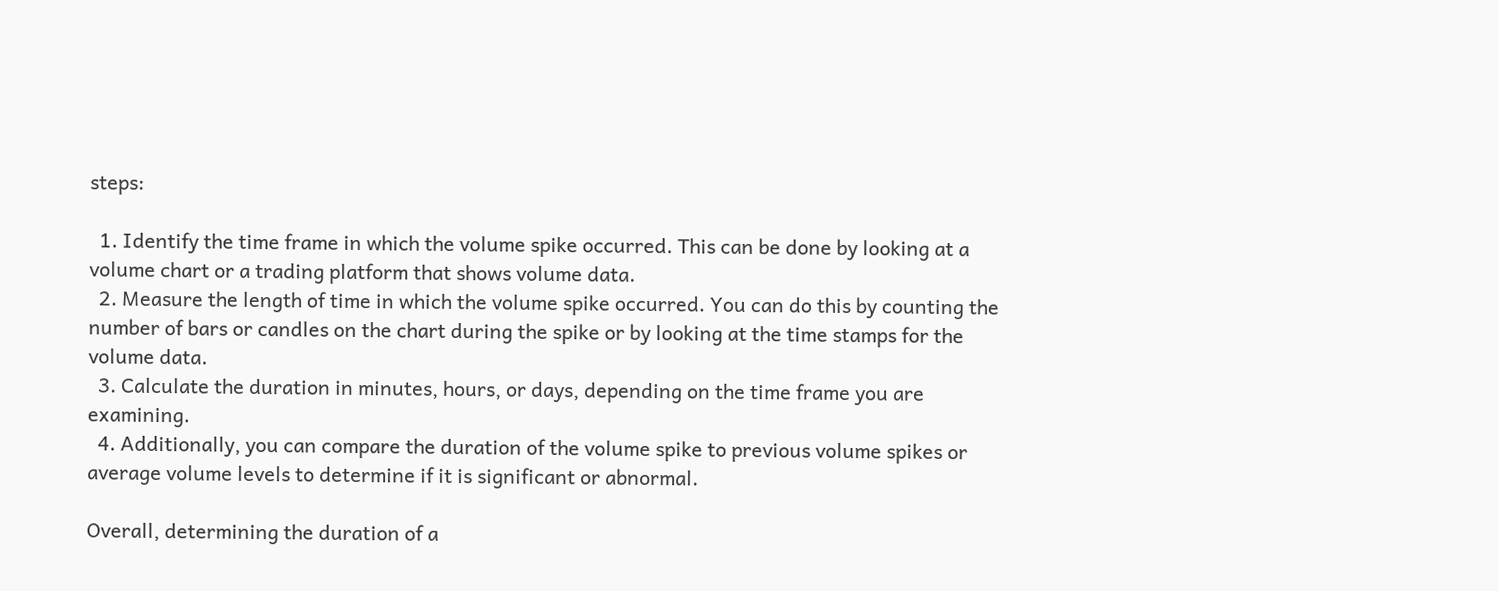steps:

  1. Identify the time frame in which the volume spike occurred. This can be done by looking at a volume chart or a trading platform that shows volume data.
  2. Measure the length of time in which the volume spike occurred. You can do this by counting the number of bars or candles on the chart during the spike or by looking at the time stamps for the volume data.
  3. Calculate the duration in minutes, hours, or days, depending on the time frame you are examining.
  4. Additionally, you can compare the duration of the volume spike to previous volume spikes or average volume levels to determine if it is significant or abnormal.

Overall, determining the duration of a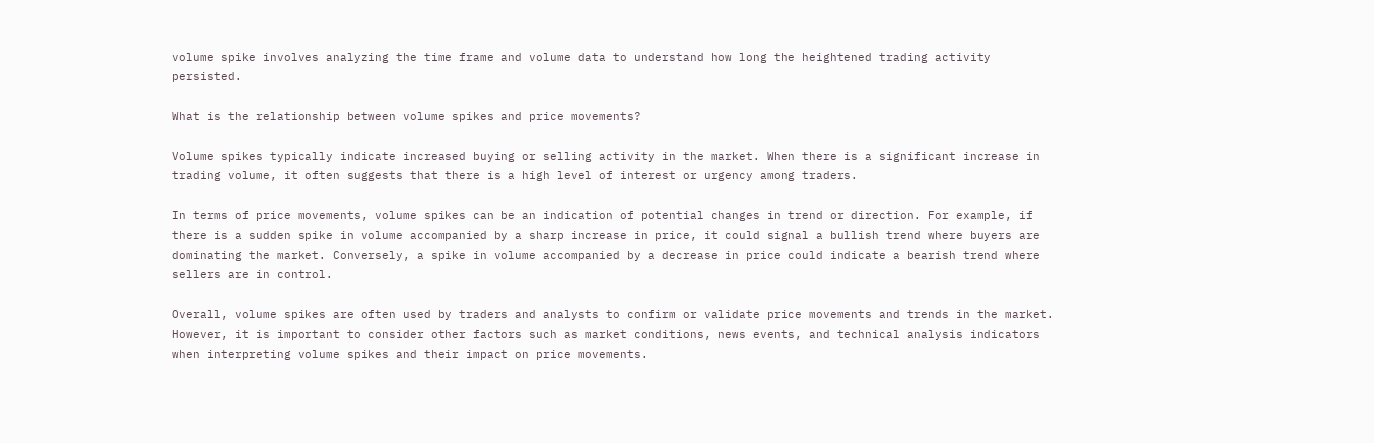volume spike involves analyzing the time frame and volume data to understand how long the heightened trading activity persisted.

What is the relationship between volume spikes and price movements?

Volume spikes typically indicate increased buying or selling activity in the market. When there is a significant increase in trading volume, it often suggests that there is a high level of interest or urgency among traders.

In terms of price movements, volume spikes can be an indication of potential changes in trend or direction. For example, if there is a sudden spike in volume accompanied by a sharp increase in price, it could signal a bullish trend where buyers are dominating the market. Conversely, a spike in volume accompanied by a decrease in price could indicate a bearish trend where sellers are in control.

Overall, volume spikes are often used by traders and analysts to confirm or validate price movements and trends in the market. However, it is important to consider other factors such as market conditions, news events, and technical analysis indicators when interpreting volume spikes and their impact on price movements.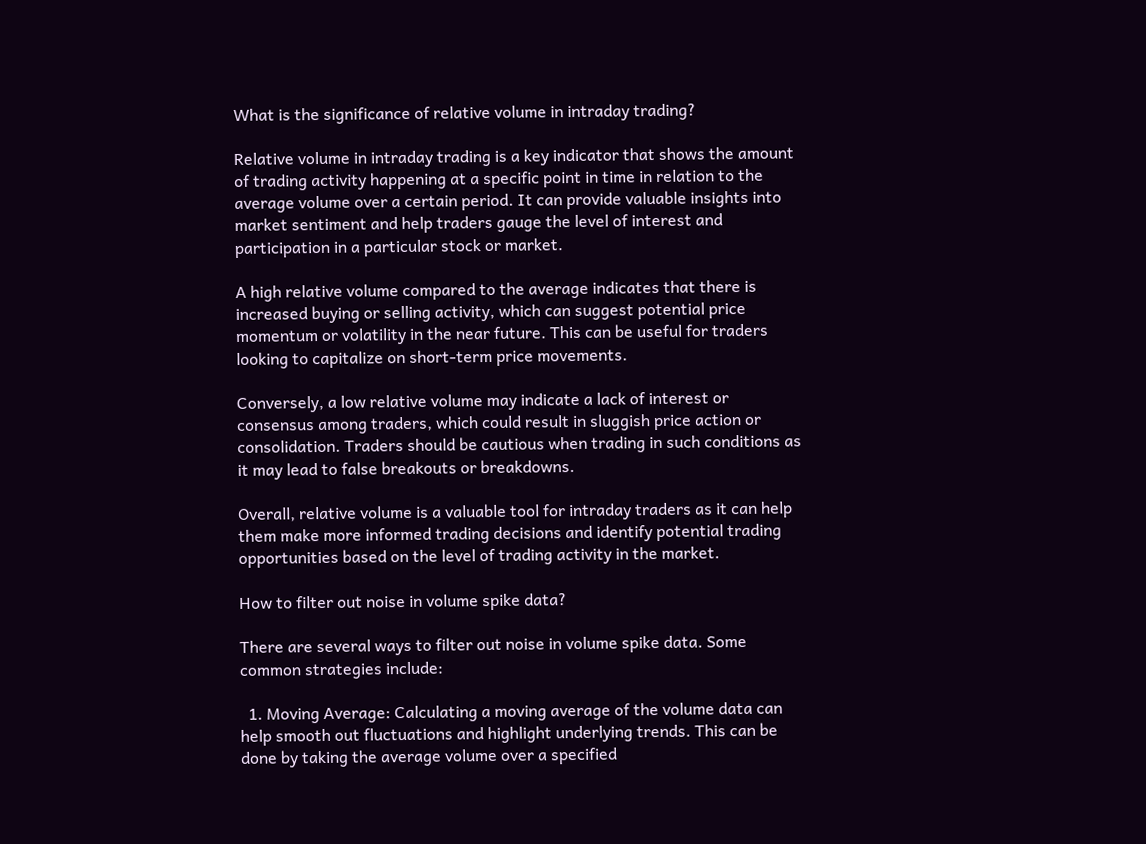What is the significance of relative volume in intraday trading?

Relative volume in intraday trading is a key indicator that shows the amount of trading activity happening at a specific point in time in relation to the average volume over a certain period. It can provide valuable insights into market sentiment and help traders gauge the level of interest and participation in a particular stock or market.

A high relative volume compared to the average indicates that there is increased buying or selling activity, which can suggest potential price momentum or volatility in the near future. This can be useful for traders looking to capitalize on short-term price movements.

Conversely, a low relative volume may indicate a lack of interest or consensus among traders, which could result in sluggish price action or consolidation. Traders should be cautious when trading in such conditions as it may lead to false breakouts or breakdowns.

Overall, relative volume is a valuable tool for intraday traders as it can help them make more informed trading decisions and identify potential trading opportunities based on the level of trading activity in the market.

How to filter out noise in volume spike data?

There are several ways to filter out noise in volume spike data. Some common strategies include:

  1. Moving Average: Calculating a moving average of the volume data can help smooth out fluctuations and highlight underlying trends. This can be done by taking the average volume over a specified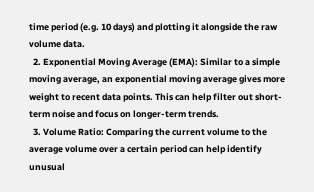time period (e.g. 10 days) and plotting it alongside the raw volume data.
  2. Exponential Moving Average (EMA): Similar to a simple moving average, an exponential moving average gives more weight to recent data points. This can help filter out short-term noise and focus on longer-term trends.
  3. Volume Ratio: Comparing the current volume to the average volume over a certain period can help identify unusual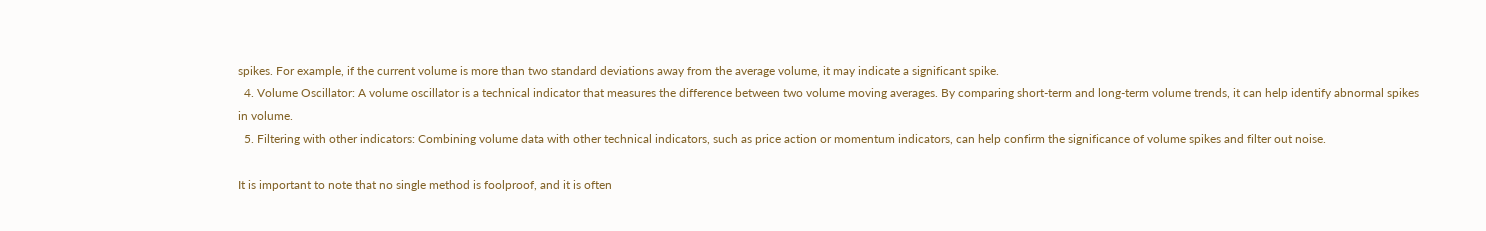spikes. For example, if the current volume is more than two standard deviations away from the average volume, it may indicate a significant spike.
  4. Volume Oscillator: A volume oscillator is a technical indicator that measures the difference between two volume moving averages. By comparing short-term and long-term volume trends, it can help identify abnormal spikes in volume.
  5. Filtering with other indicators: Combining volume data with other technical indicators, such as price action or momentum indicators, can help confirm the significance of volume spikes and filter out noise.

It is important to note that no single method is foolproof, and it is often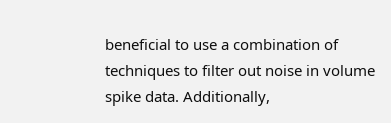beneficial to use a combination of techniques to filter out noise in volume spike data. Additionally,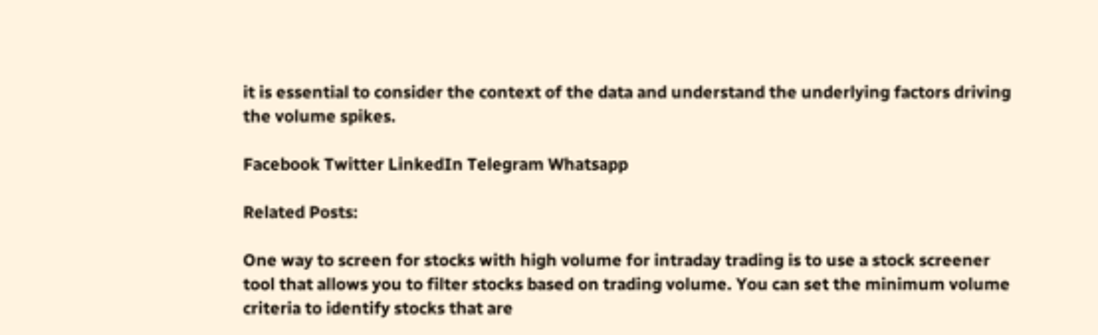it is essential to consider the context of the data and understand the underlying factors driving the volume spikes.

Facebook Twitter LinkedIn Telegram Whatsapp

Related Posts:

One way to screen for stocks with high volume for intraday trading is to use a stock screener tool that allows you to filter stocks based on trading volume. You can set the minimum volume criteria to identify stocks that are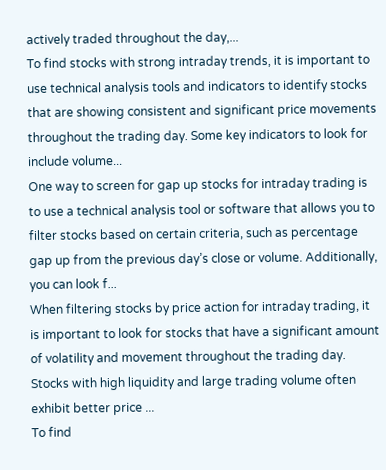actively traded throughout the day,...
To find stocks with strong intraday trends, it is important to use technical analysis tools and indicators to identify stocks that are showing consistent and significant price movements throughout the trading day. Some key indicators to look for include volume...
One way to screen for gap up stocks for intraday trading is to use a technical analysis tool or software that allows you to filter stocks based on certain criteria, such as percentage gap up from the previous day’s close or volume. Additionally, you can look f...
When filtering stocks by price action for intraday trading, it is important to look for stocks that have a significant amount of volatility and movement throughout the trading day. Stocks with high liquidity and large trading volume often exhibit better price ...
To find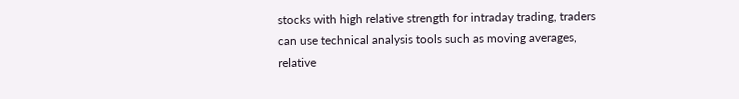stocks with high relative strength for intraday trading, traders can use technical analysis tools such as moving averages, relative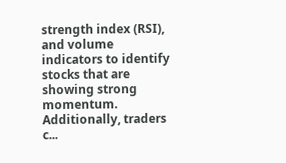strength index (RSI), and volume indicators to identify stocks that are showing strong momentum. Additionally, traders c...